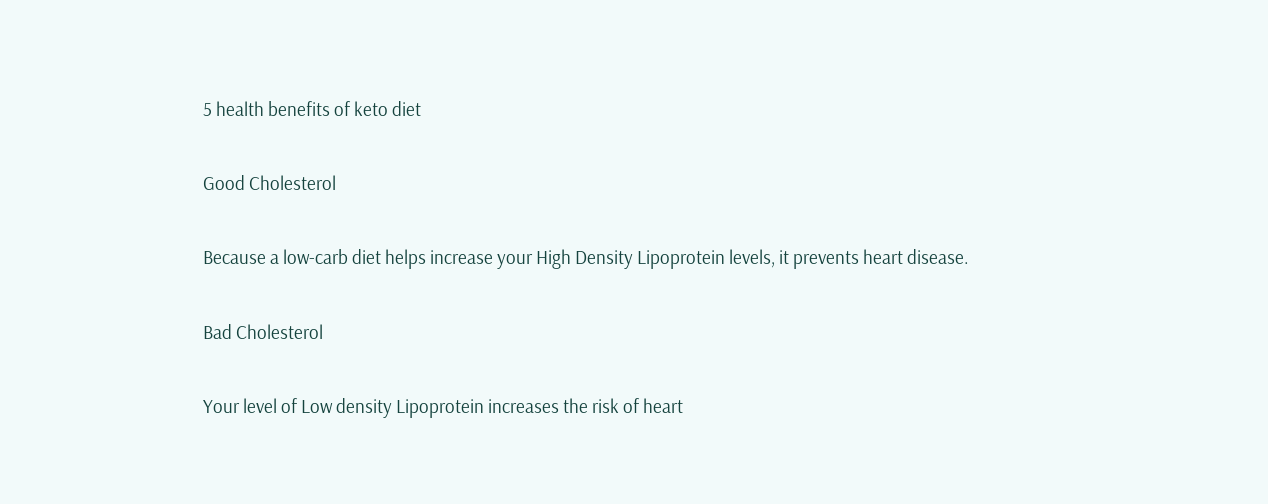5 health benefits of keto diet

Good Cholesterol

Because a low-carb diet helps increase your High Density Lipoprotein levels, it prevents heart disease.

Bad Cholesterol

Your level of Low density Lipoprotein increases the risk of heart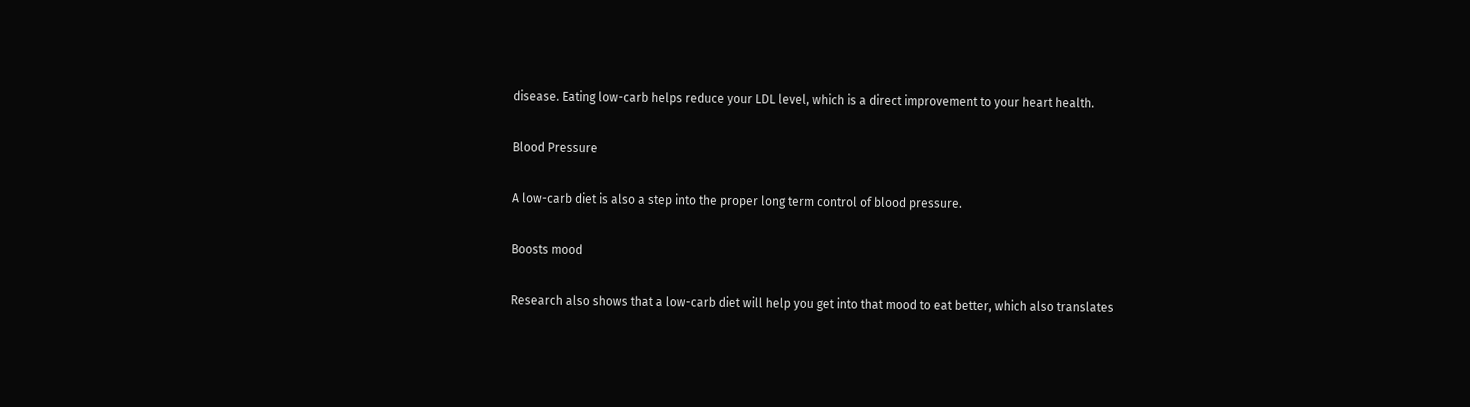disease. Eating low-carb helps reduce your LDL level, which is a direct improvement to your heart health.

Blood Pressure

A low-carb diet is also a step into the proper long term control of blood pressure.

Boosts mood

Research also shows that a low-carb diet will help you get into that mood to eat better, which also translates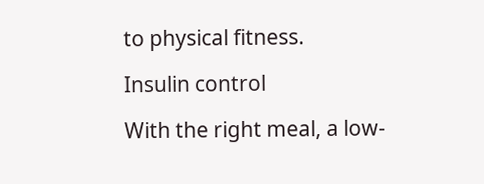to physical fitness.

Insulin control

With the right meal, a low-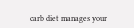carb diet manages your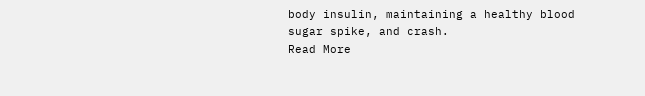body insulin, maintaining a healthy blood sugar spike, and crash.
Read More